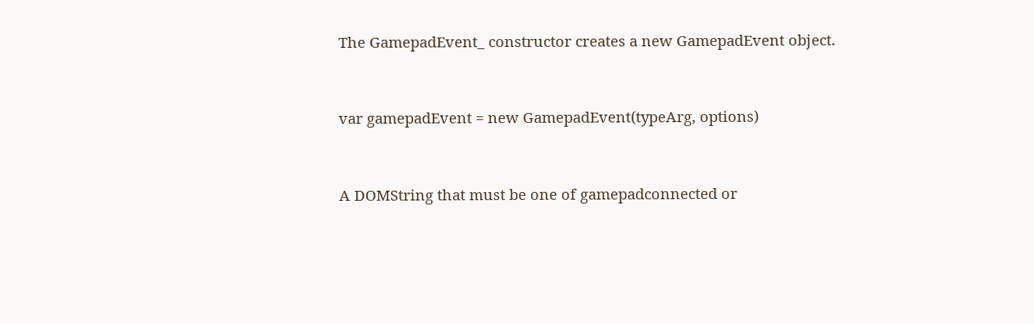The GamepadEvent_ constructor creates a new GamepadEvent object.


var gamepadEvent = new GamepadEvent(typeArg, options)


A DOMString that must be one of gamepadconnected or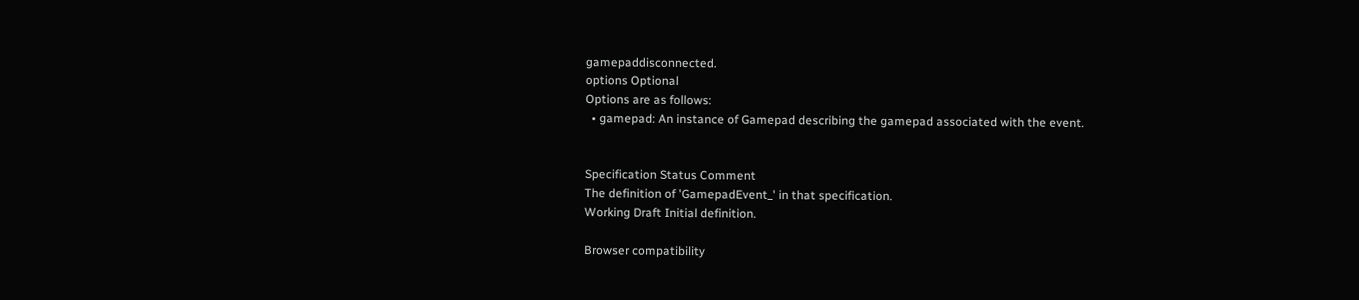gamepaddisconnected.
options Optional
Options are as follows:
  • gamepad: An instance of Gamepad describing the gamepad associated with the event.


Specification Status Comment
The definition of 'GamepadEvent_' in that specification.
Working Draft Initial definition.

Browser compatibility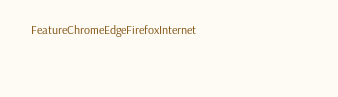FeatureChromeEdgeFirefoxInternet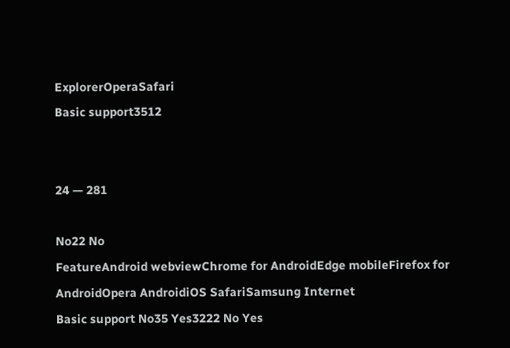ExplorerOperaSafari
Basic support3512


24 — 281

No22 No
FeatureAndroid webviewChrome for AndroidEdge mobileFirefox for AndroidOpera AndroidiOS SafariSamsung Internet
Basic support No35 Yes3222 No Yes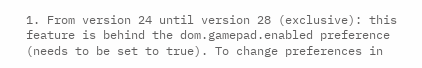1. From version 24 until version 28 (exclusive): this feature is behind the dom.gamepad.enabled preference (needs to be set to true). To change preferences in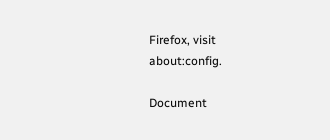Firefox, visit about:config.

Document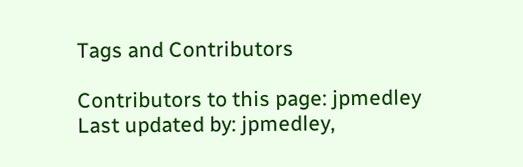Tags and Contributors

Contributors to this page: jpmedley
Last updated by: jpmedley,